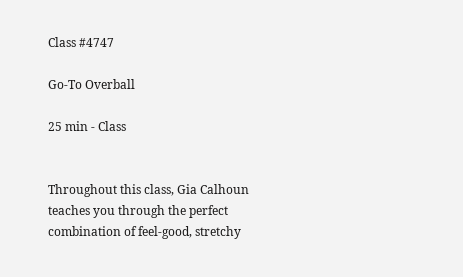Class #4747

Go-To Overball

25 min - Class


Throughout this class, Gia Calhoun teaches you through the perfect combination of feel-good, stretchy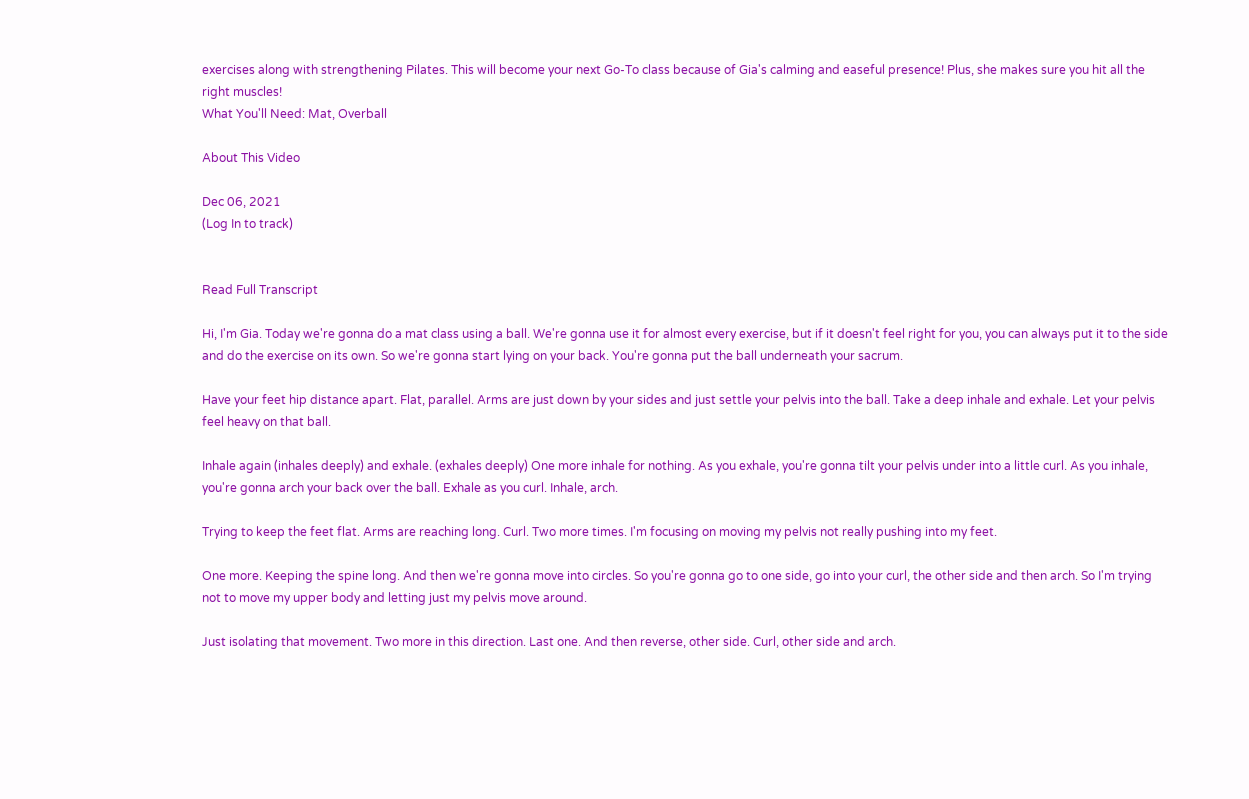exercises along with strengthening Pilates. This will become your next Go-To class because of Gia's calming and easeful presence! Plus, she makes sure you hit all the right muscles!
What You'll Need: Mat, Overball

About This Video

Dec 06, 2021
(Log In to track)


Read Full Transcript

Hi, I'm Gia. Today we're gonna do a mat class using a ball. We're gonna use it for almost every exercise, but if it doesn't feel right for you, you can always put it to the side and do the exercise on its own. So we're gonna start lying on your back. You're gonna put the ball underneath your sacrum.

Have your feet hip distance apart. Flat, parallel. Arms are just down by your sides and just settle your pelvis into the ball. Take a deep inhale and exhale. Let your pelvis feel heavy on that ball.

Inhale again (inhales deeply) and exhale. (exhales deeply) One more inhale for nothing. As you exhale, you're gonna tilt your pelvis under into a little curl. As you inhale, you're gonna arch your back over the ball. Exhale as you curl. Inhale, arch.

Trying to keep the feet flat. Arms are reaching long. Curl. Two more times. I'm focusing on moving my pelvis not really pushing into my feet.

One more. Keeping the spine long. And then we're gonna move into circles. So you're gonna go to one side, go into your curl, the other side and then arch. So I'm trying not to move my upper body and letting just my pelvis move around.

Just isolating that movement. Two more in this direction. Last one. And then reverse, other side. Curl, other side and arch.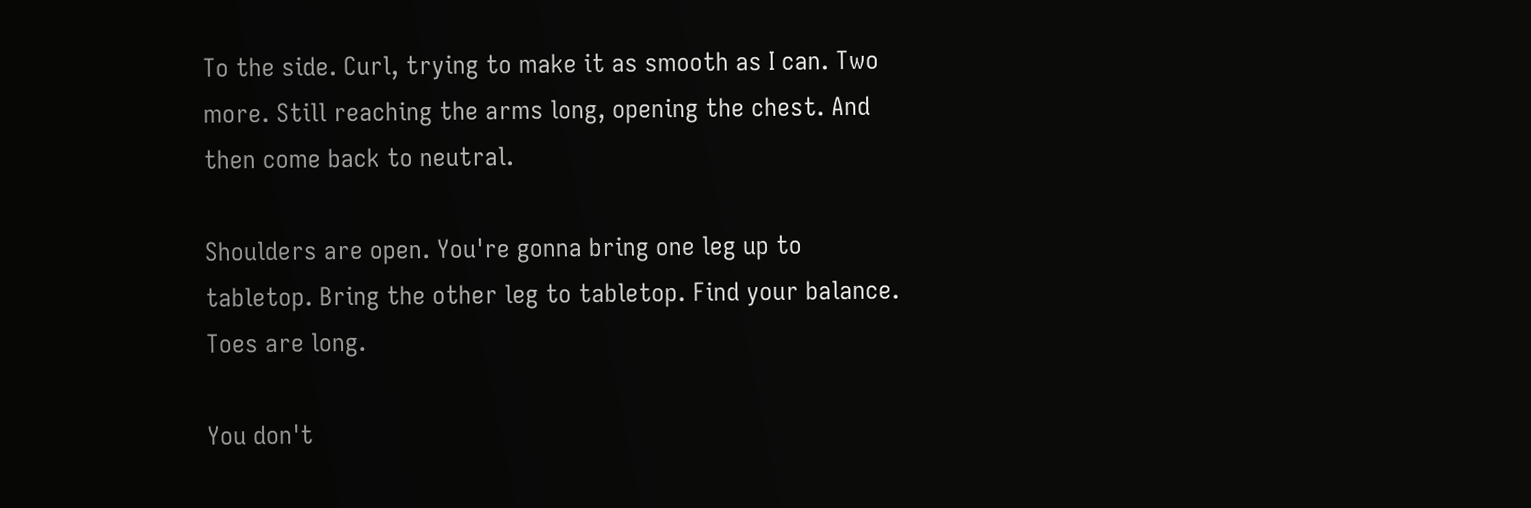To the side. Curl, trying to make it as smooth as I can. Two more. Still reaching the arms long, opening the chest. And then come back to neutral.

Shoulders are open. You're gonna bring one leg up to tabletop. Bring the other leg to tabletop. Find your balance. Toes are long.

You don't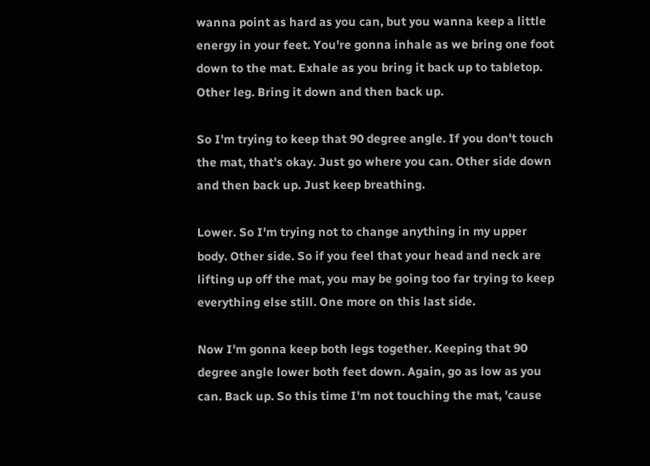wanna point as hard as you can, but you wanna keep a little energy in your feet. You're gonna inhale as we bring one foot down to the mat. Exhale as you bring it back up to tabletop. Other leg. Bring it down and then back up.

So I'm trying to keep that 90 degree angle. If you don't touch the mat, that's okay. Just go where you can. Other side down and then back up. Just keep breathing.

Lower. So I'm trying not to change anything in my upper body. Other side. So if you feel that your head and neck are lifting up off the mat, you may be going too far trying to keep everything else still. One more on this last side.

Now I'm gonna keep both legs together. Keeping that 90 degree angle lower both feet down. Again, go as low as you can. Back up. So this time I'm not touching the mat, 'cause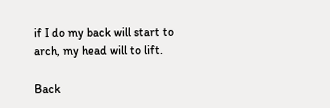if I do my back will start to arch, my head will to lift.

Back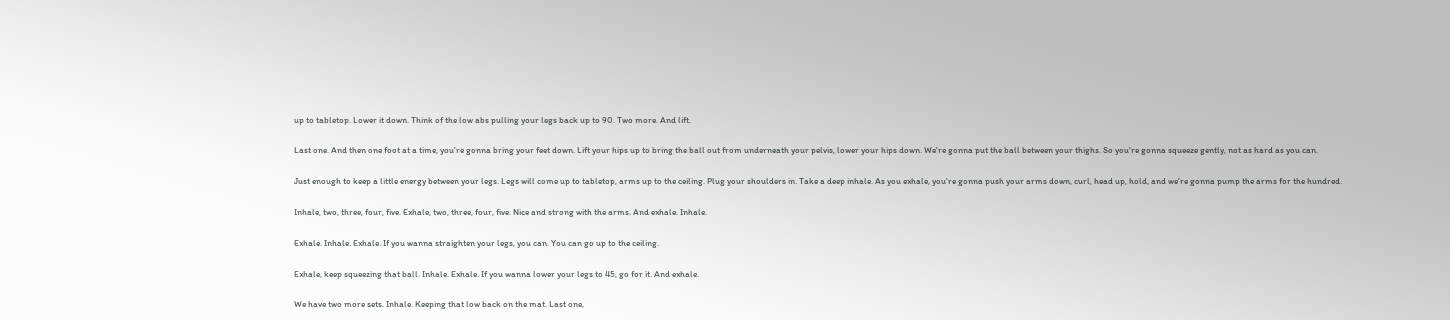up to tabletop. Lower it down. Think of the low abs pulling your legs back up to 90. Two more. And lift.

Last one. And then one foot at a time, you're gonna bring your feet down. Lift your hips up to bring the ball out from underneath your pelvis, lower your hips down. We're gonna put the ball between your thighs. So you're gonna squeeze gently, not as hard as you can.

Just enough to keep a little energy between your legs. Legs will come up to tabletop, arms up to the ceiling. Plug your shoulders in. Take a deep inhale. As you exhale, you're gonna push your arms down, curl, head up, hold, and we're gonna pump the arms for the hundred.

Inhale, two, three, four, five. Exhale, two, three, four, five. Nice and strong with the arms. And exhale. Inhale.

Exhale. Inhale. Exhale. If you wanna straighten your legs, you can. You can go up to the ceiling.

Exhale, keep squeezing that ball. Inhale. Exhale. If you wanna lower your legs to 45, go for it. And exhale.

We have two more sets. Inhale. Keeping that low back on the mat. Last one,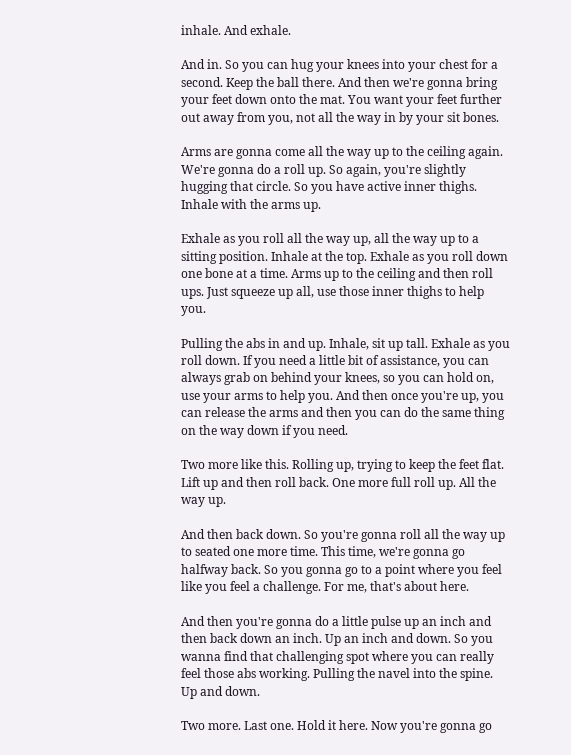inhale. And exhale.

And in. So you can hug your knees into your chest for a second. Keep the ball there. And then we're gonna bring your feet down onto the mat. You want your feet further out away from you, not all the way in by your sit bones.

Arms are gonna come all the way up to the ceiling again. We're gonna do a roll up. So again, you're slightly hugging that circle. So you have active inner thighs. Inhale with the arms up.

Exhale as you roll all the way up, all the way up to a sitting position. Inhale at the top. Exhale as you roll down one bone at a time. Arms up to the ceiling and then roll ups. Just squeeze up all, use those inner thighs to help you.

Pulling the abs in and up. Inhale, sit up tall. Exhale as you roll down. If you need a little bit of assistance, you can always grab on behind your knees, so you can hold on, use your arms to help you. And then once you're up, you can release the arms and then you can do the same thing on the way down if you need.

Two more like this. Rolling up, trying to keep the feet flat. Lift up and then roll back. One more full roll up. All the way up.

And then back down. So you're gonna roll all the way up to seated one more time. This time, we're gonna go halfway back. So you gonna go to a point where you feel like you feel a challenge. For me, that's about here.

And then you're gonna do a little pulse up an inch and then back down an inch. Up an inch and down. So you wanna find that challenging spot where you can really feel those abs working. Pulling the navel into the spine. Up and down.

Two more. Last one. Hold it here. Now you're gonna go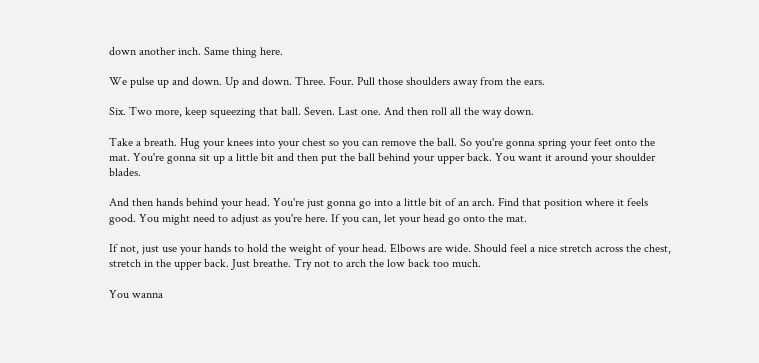down another inch. Same thing here.

We pulse up and down. Up and down. Three. Four. Pull those shoulders away from the ears.

Six. Two more, keep squeezing that ball. Seven. Last one. And then roll all the way down.

Take a breath. Hug your knees into your chest so you can remove the ball. So you're gonna spring your feet onto the mat. You're gonna sit up a little bit and then put the ball behind your upper back. You want it around your shoulder blades.

And then hands behind your head. You're just gonna go into a little bit of an arch. Find that position where it feels good. You might need to adjust as you're here. If you can, let your head go onto the mat.

If not, just use your hands to hold the weight of your head. Elbows are wide. Should feel a nice stretch across the chest, stretch in the upper back. Just breathe. Try not to arch the low back too much.

You wanna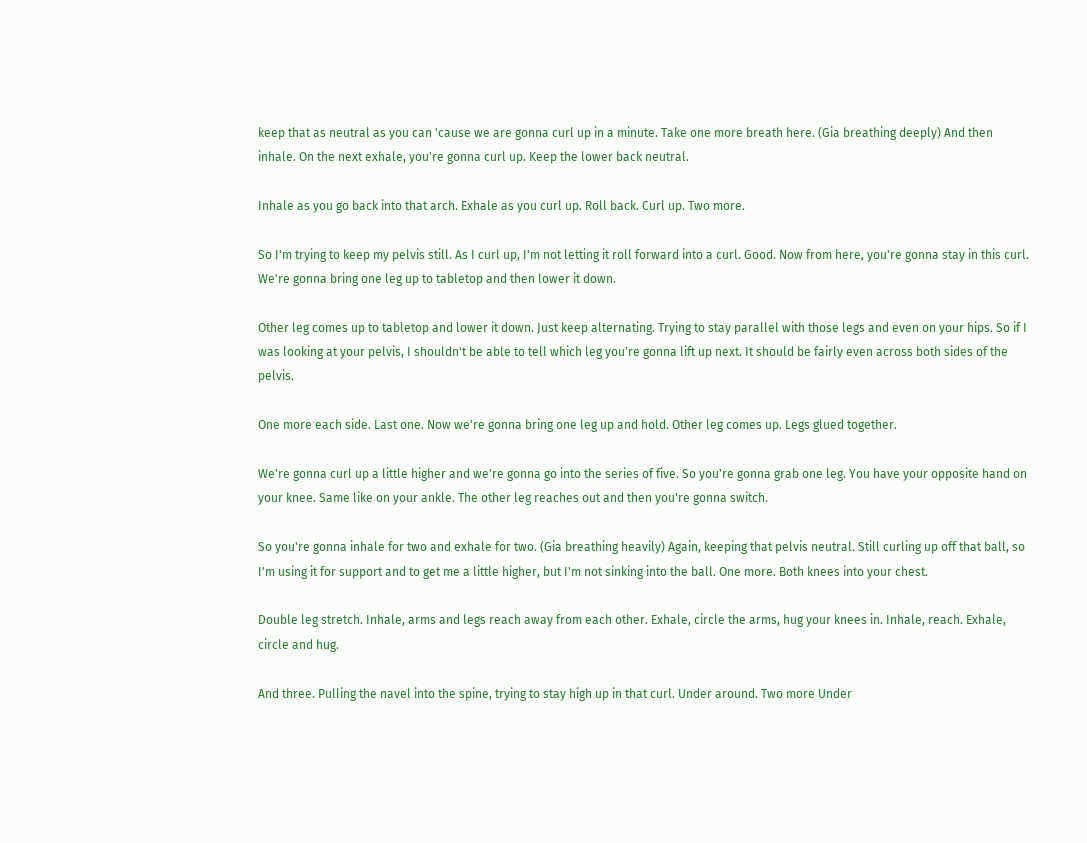keep that as neutral as you can 'cause we are gonna curl up in a minute. Take one more breath here. (Gia breathing deeply) And then inhale. On the next exhale, you're gonna curl up. Keep the lower back neutral.

Inhale as you go back into that arch. Exhale as you curl up. Roll back. Curl up. Two more.

So I'm trying to keep my pelvis still. As I curl up, I'm not letting it roll forward into a curl. Good. Now from here, you're gonna stay in this curl. We're gonna bring one leg up to tabletop and then lower it down.

Other leg comes up to tabletop and lower it down. Just keep alternating. Trying to stay parallel with those legs and even on your hips. So if I was looking at your pelvis, I shouldn't be able to tell which leg you're gonna lift up next. It should be fairly even across both sides of the pelvis.

One more each side. Last one. Now we're gonna bring one leg up and hold. Other leg comes up. Legs glued together.

We're gonna curl up a little higher and we're gonna go into the series of five. So you're gonna grab one leg. You have your opposite hand on your knee. Same like on your ankle. The other leg reaches out and then you're gonna switch.

So you're gonna inhale for two and exhale for two. (Gia breathing heavily) Again, keeping that pelvis neutral. Still curling up off that ball, so I'm using it for support and to get me a little higher, but I'm not sinking into the ball. One more. Both knees into your chest.

Double leg stretch. Inhale, arms and legs reach away from each other. Exhale, circle the arms, hug your knees in. Inhale, reach. Exhale, circle and hug.

And three. Pulling the navel into the spine, trying to stay high up in that curl. Under around. Two more Under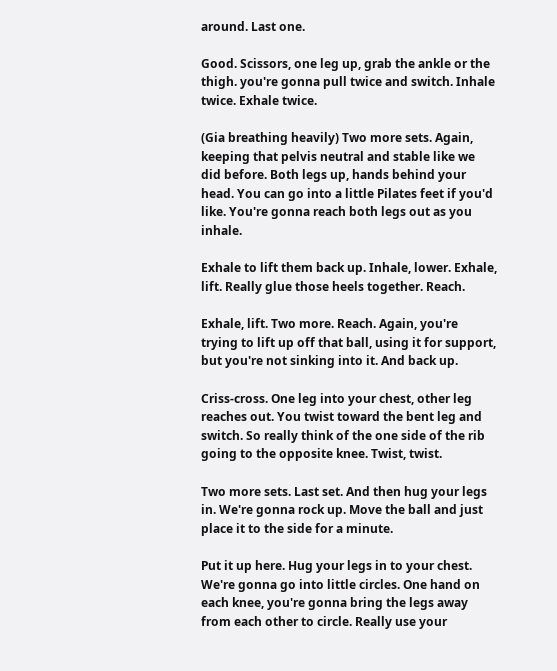around. Last one.

Good. Scissors, one leg up, grab the ankle or the thigh. you're gonna pull twice and switch. Inhale twice. Exhale twice.

(Gia breathing heavily) Two more sets. Again, keeping that pelvis neutral and stable like we did before. Both legs up, hands behind your head. You can go into a little Pilates feet if you'd like. You're gonna reach both legs out as you inhale.

Exhale to lift them back up. Inhale, lower. Exhale, lift. Really glue those heels together. Reach.

Exhale, lift. Two more. Reach. Again, you're trying to lift up off that ball, using it for support, but you're not sinking into it. And back up.

Criss-cross. One leg into your chest, other leg reaches out. You twist toward the bent leg and switch. So really think of the one side of the rib going to the opposite knee. Twist, twist.

Two more sets. Last set. And then hug your legs in. We're gonna rock up. Move the ball and just place it to the side for a minute.

Put it up here. Hug your legs in to your chest. We're gonna go into little circles. One hand on each knee, you're gonna bring the legs away from each other to circle. Really use your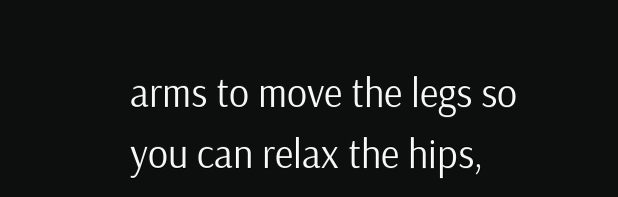arms to move the legs so you can relax the hips,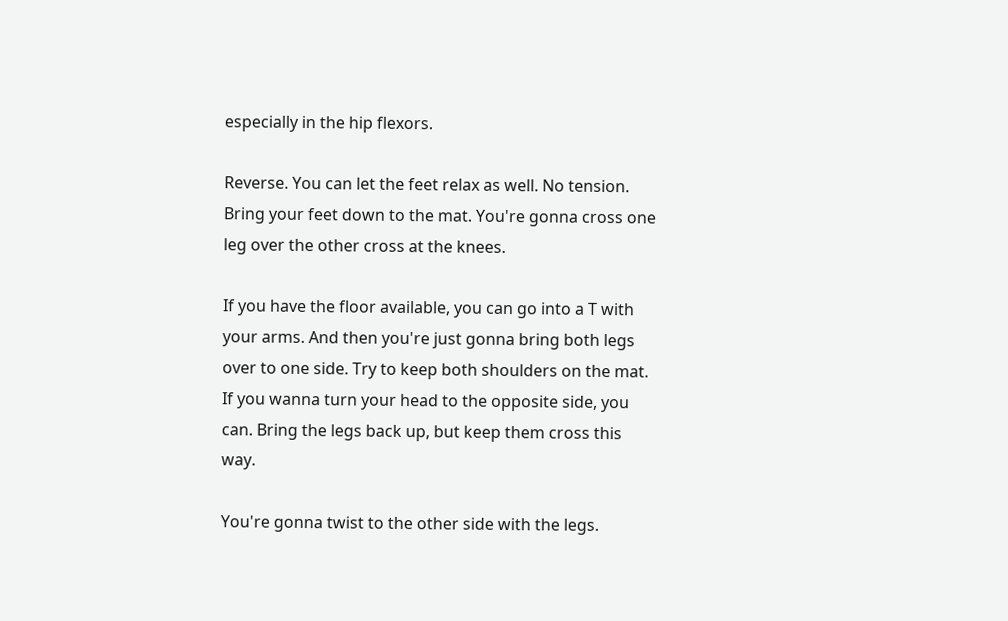especially in the hip flexors.

Reverse. You can let the feet relax as well. No tension. Bring your feet down to the mat. You're gonna cross one leg over the other cross at the knees.

If you have the floor available, you can go into a T with your arms. And then you're just gonna bring both legs over to one side. Try to keep both shoulders on the mat. If you wanna turn your head to the opposite side, you can. Bring the legs back up, but keep them cross this way.

You're gonna twist to the other side with the legs.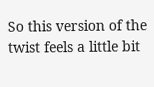So this version of the twist feels a little bit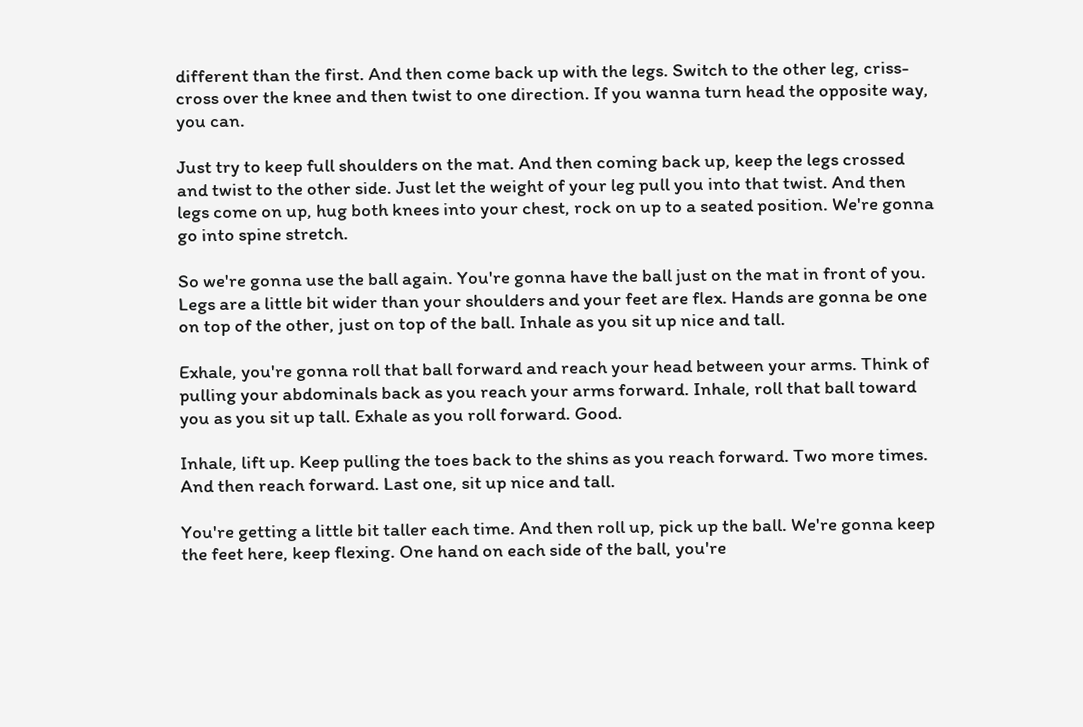different than the first. And then come back up with the legs. Switch to the other leg, criss-cross over the knee and then twist to one direction. If you wanna turn head the opposite way, you can.

Just try to keep full shoulders on the mat. And then coming back up, keep the legs crossed and twist to the other side. Just let the weight of your leg pull you into that twist. And then legs come on up, hug both knees into your chest, rock on up to a seated position. We're gonna go into spine stretch.

So we're gonna use the ball again. You're gonna have the ball just on the mat in front of you. Legs are a little bit wider than your shoulders and your feet are flex. Hands are gonna be one on top of the other, just on top of the ball. Inhale as you sit up nice and tall.

Exhale, you're gonna roll that ball forward and reach your head between your arms. Think of pulling your abdominals back as you reach your arms forward. Inhale, roll that ball toward you as you sit up tall. Exhale as you roll forward. Good.

Inhale, lift up. Keep pulling the toes back to the shins as you reach forward. Two more times. And then reach forward. Last one, sit up nice and tall.

You're getting a little bit taller each time. And then roll up, pick up the ball. We're gonna keep the feet here, keep flexing. One hand on each side of the ball, you're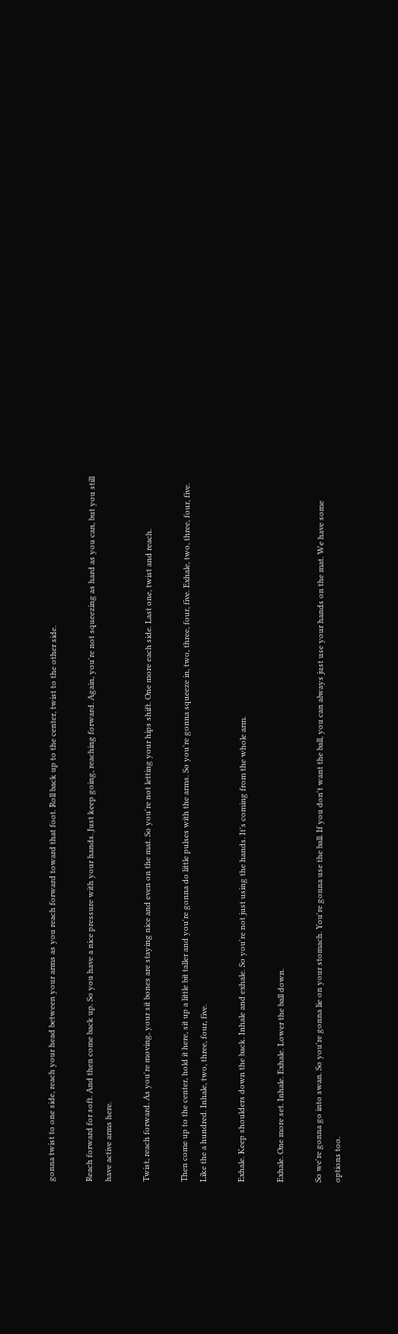gonna twist to one side, reach your head between your arms as you reach forward toward that foot. Roll back up to the center, twist to the other side.

Reach forward for soft. And then come back up. So you have a nice pressure with your hands. Just keep going, reaching forward. Again, you're not squeezing as hard as you can, but you still have active arms here.

Twist, reach forward. As you're moving, your sit bones are staying nice and even on the mat. So you're not letting your hips shift. One more each side. Last one, twist and reach.

Then come up to the center, hold it here, sit up a little bit taller and you're gonna do little pulses with the arms. So you're gonna squeeze in, two, three, four, five. Exhale, two, three, four, five. Like the a hundred. Inhale, two, three, four, five.

Exhale. Keep shoulders down the back. Inhale and exhale. So you're not just using the hands. It's coming from the whole arm.

Exhale. One more set. Inhale. Exhale. Lower the ball down.

So we're gonna go into swan. So you're gonna lie on your stomach. You're gonna use the ball. If you don't want the ball, you can always just use your hands on the mat. We have some options too.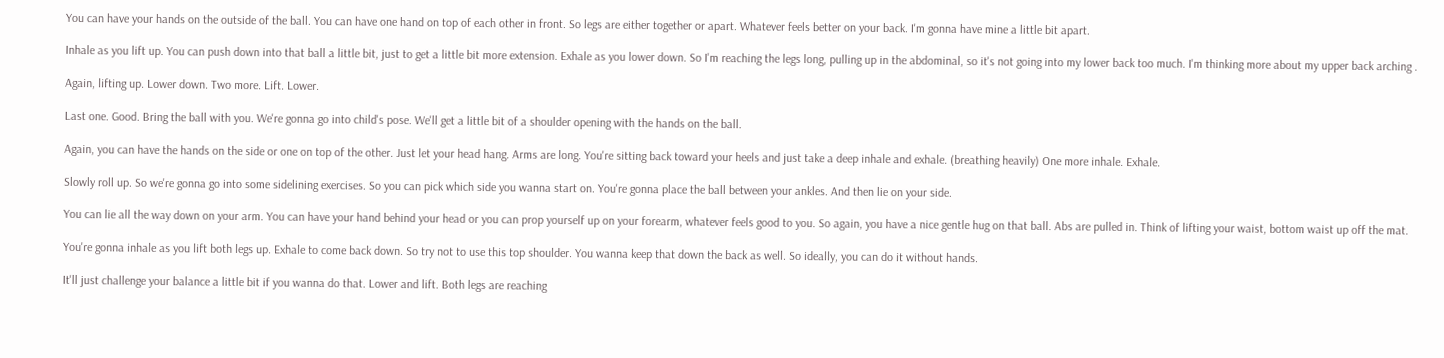You can have your hands on the outside of the ball. You can have one hand on top of each other in front. So legs are either together or apart. Whatever feels better on your back. I'm gonna have mine a little bit apart.

Inhale as you lift up. You can push down into that ball a little bit, just to get a little bit more extension. Exhale as you lower down. So I'm reaching the legs long, pulling up in the abdominal, so it's not going into my lower back too much. I'm thinking more about my upper back arching .

Again, lifting up. Lower down. Two more. Lift. Lower.

Last one. Good. Bring the ball with you. We're gonna go into child's pose. We'll get a little bit of a shoulder opening with the hands on the ball.

Again, you can have the hands on the side or one on top of the other. Just let your head hang. Arms are long. You're sitting back toward your heels and just take a deep inhale and exhale. (breathing heavily) One more inhale. Exhale.

Slowly roll up. So we're gonna go into some sidelining exercises. So you can pick which side you wanna start on. You're gonna place the ball between your ankles. And then lie on your side.

You can lie all the way down on your arm. You can have your hand behind your head or you can prop yourself up on your forearm, whatever feels good to you. So again, you have a nice gentle hug on that ball. Abs are pulled in. Think of lifting your waist, bottom waist up off the mat.

You're gonna inhale as you lift both legs up. Exhale to come back down. So try not to use this top shoulder. You wanna keep that down the back as well. So ideally, you can do it without hands.

It'll just challenge your balance a little bit if you wanna do that. Lower and lift. Both legs are reaching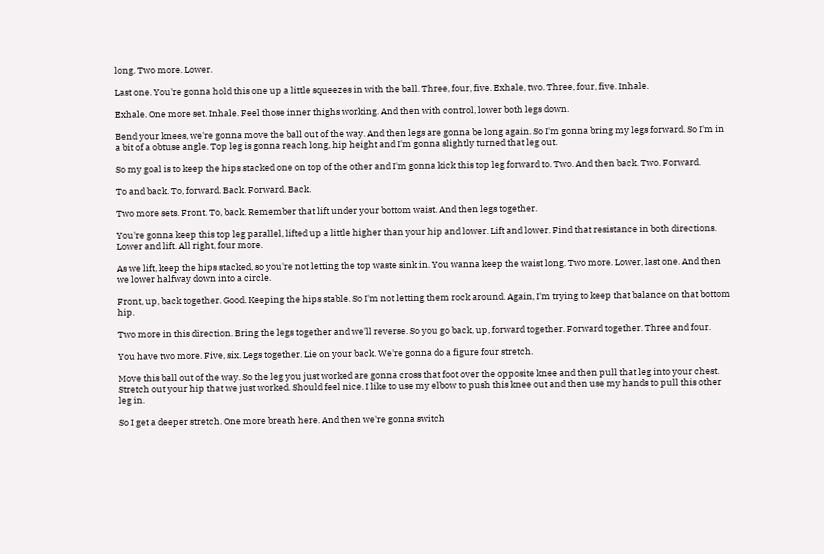long. Two more. Lower.

Last one. You're gonna hold this one up a little squeezes in with the ball. Three, four, five. Exhale, two. Three, four, five. Inhale.

Exhale. One more set. Inhale. Feel those inner thighs working. And then with control, lower both legs down.

Bend your knees, we're gonna move the ball out of the way. And then legs are gonna be long again. So I'm gonna bring my legs forward. So I'm in a bit of a obtuse angle. Top leg is gonna reach long, hip height and I'm gonna slightly turned that leg out.

So my goal is to keep the hips stacked one on top of the other and I'm gonna kick this top leg forward to. Two. And then back. Two. Forward.

To and back. To, forward. Back. Forward. Back.

Two more sets. Front. To, back. Remember that lift under your bottom waist. And then legs together.

You're gonna keep this top leg parallel, lifted up a little higher than your hip and lower. Lift and lower. Find that resistance in both directions. Lower and lift. All right, four more.

As we lift, keep the hips stacked, so you're not letting the top waste sink in. You wanna keep the waist long. Two more. Lower, last one. And then we lower halfway down into a circle.

Front, up, back together. Good. Keeping the hips stable. So I'm not letting them rock around. Again, I'm trying to keep that balance on that bottom hip.

Two more in this direction. Bring the legs together and we'll reverse. So you go back, up, forward together. Forward together. Three and four.

You have two more. Five, six. Legs together. Lie on your back. We're gonna do a figure four stretch.

Move this ball out of the way. So the leg you just worked are gonna cross that foot over the opposite knee and then pull that leg into your chest. Stretch out your hip that we just worked. Should feel nice. I like to use my elbow to push this knee out and then use my hands to pull this other leg in.

So I get a deeper stretch. One more breath here. And then we're gonna switch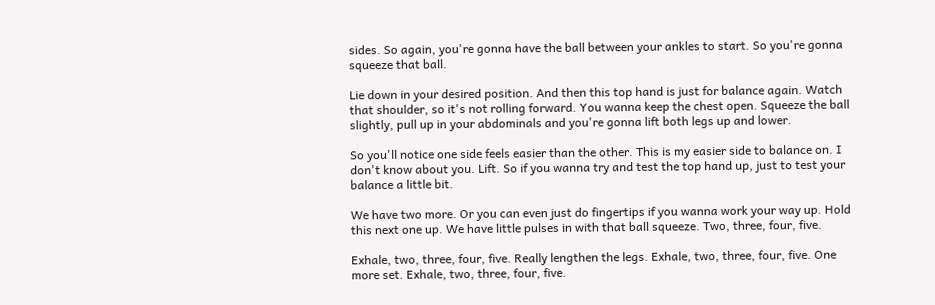sides. So again, you're gonna have the ball between your ankles to start. So you're gonna squeeze that ball.

Lie down in your desired position. And then this top hand is just for balance again. Watch that shoulder, so it's not rolling forward. You wanna keep the chest open. Squeeze the ball slightly, pull up in your abdominals and you're gonna lift both legs up and lower.

So you'll notice one side feels easier than the other. This is my easier side to balance on. I don't know about you. Lift. So if you wanna try and test the top hand up, just to test your balance a little bit.

We have two more. Or you can even just do fingertips if you wanna work your way up. Hold this next one up. We have little pulses in with that ball squeeze. Two, three, four, five.

Exhale, two, three, four, five. Really lengthen the legs. Exhale, two, three, four, five. One more set. Exhale, two, three, four, five.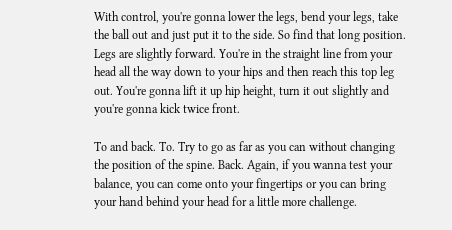With control, you're gonna lower the legs, bend your legs, take the ball out and just put it to the side. So find that long position. Legs are slightly forward. You're in the straight line from your head all the way down to your hips and then reach this top leg out. You're gonna lift it up hip height, turn it out slightly and you're gonna kick twice front.

To and back. To. Try to go as far as you can without changing the position of the spine. Back. Again, if you wanna test your balance, you can come onto your fingertips or you can bring your hand behind your head for a little more challenge.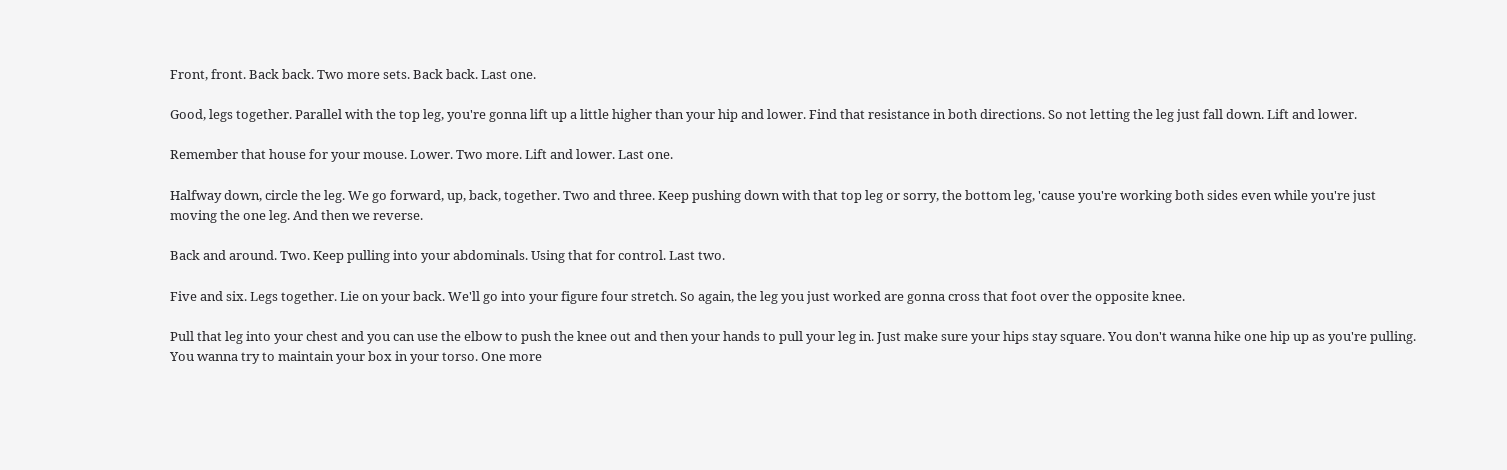Front, front. Back back. Two more sets. Back back. Last one.

Good, legs together. Parallel with the top leg, you're gonna lift up a little higher than your hip and lower. Find that resistance in both directions. So not letting the leg just fall down. Lift and lower.

Remember that house for your mouse. Lower. Two more. Lift and lower. Last one.

Halfway down, circle the leg. We go forward, up, back, together. Two and three. Keep pushing down with that top leg or sorry, the bottom leg, 'cause you're working both sides even while you're just moving the one leg. And then we reverse.

Back and around. Two. Keep pulling into your abdominals. Using that for control. Last two.

Five and six. Legs together. Lie on your back. We'll go into your figure four stretch. So again, the leg you just worked are gonna cross that foot over the opposite knee.

Pull that leg into your chest and you can use the elbow to push the knee out and then your hands to pull your leg in. Just make sure your hips stay square. You don't wanna hike one hip up as you're pulling. You wanna try to maintain your box in your torso. One more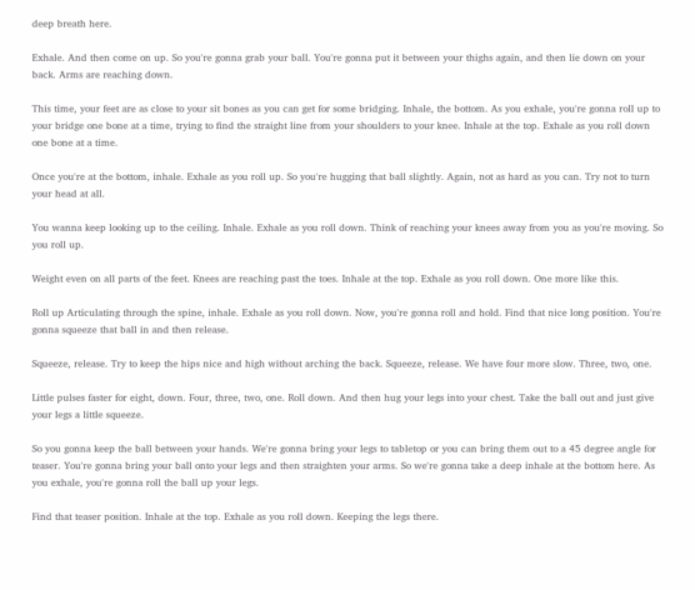deep breath here.

Exhale. And then come on up. So you're gonna grab your ball. You're gonna put it between your thighs again, and then lie down on your back. Arms are reaching down.

This time, your feet are as close to your sit bones as you can get for some bridging. Inhale, the bottom. As you exhale, you're gonna roll up to your bridge one bone at a time, trying to find the straight line from your shoulders to your knee. Inhale at the top. Exhale as you roll down one bone at a time.

Once you're at the bottom, inhale. Exhale as you roll up. So you're hugging that ball slightly. Again, not as hard as you can. Try not to turn your head at all.

You wanna keep looking up to the ceiling. Inhale. Exhale as you roll down. Think of reaching your knees away from you as you're moving. So you roll up.

Weight even on all parts of the feet. Knees are reaching past the toes. Inhale at the top. Exhale as you roll down. One more like this.

Roll up Articulating through the spine, inhale. Exhale as you roll down. Now, you're gonna roll and hold. Find that nice long position. You're gonna squeeze that ball in and then release.

Squeeze, release. Try to keep the hips nice and high without arching the back. Squeeze, release. We have four more slow. Three, two, one.

Little pulses faster for eight, down. Four, three, two, one. Roll down. And then hug your legs into your chest. Take the ball out and just give your legs a little squeeze.

So you gonna keep the ball between your hands. We're gonna bring your legs to tabletop or you can bring them out to a 45 degree angle for teaser. You're gonna bring your ball onto your legs and then straighten your arms. So we're gonna take a deep inhale at the bottom here. As you exhale, you're gonna roll the ball up your legs.

Find that teaser position. Inhale at the top. Exhale as you roll down. Keeping the legs there.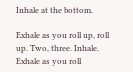Inhale at the bottom.

Exhale as you roll up, roll up. Two, three. Inhale. Exhale as you roll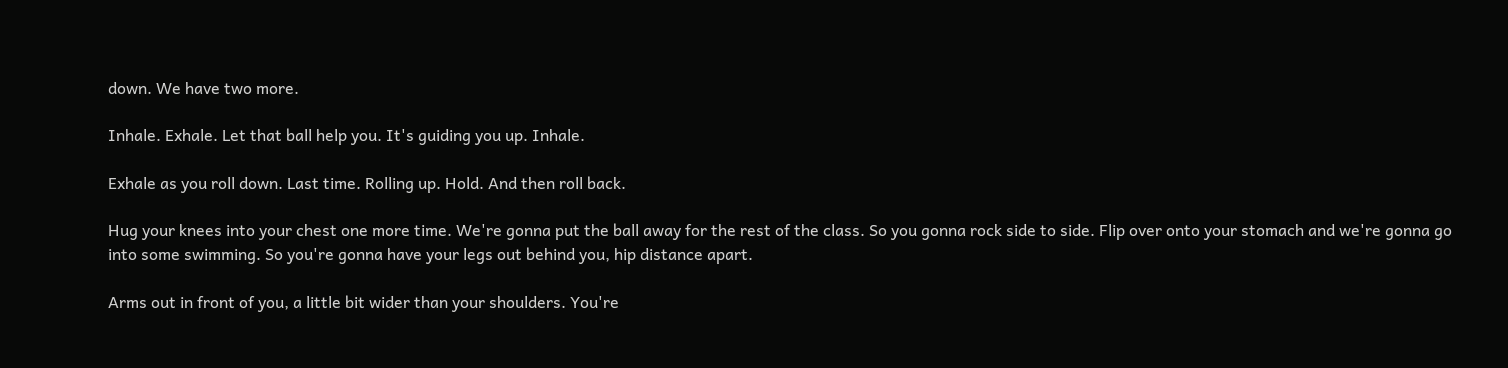down. We have two more.

Inhale. Exhale. Let that ball help you. It's guiding you up. Inhale.

Exhale as you roll down. Last time. Rolling up. Hold. And then roll back.

Hug your knees into your chest one more time. We're gonna put the ball away for the rest of the class. So you gonna rock side to side. Flip over onto your stomach and we're gonna go into some swimming. So you're gonna have your legs out behind you, hip distance apart.

Arms out in front of you, a little bit wider than your shoulders. You're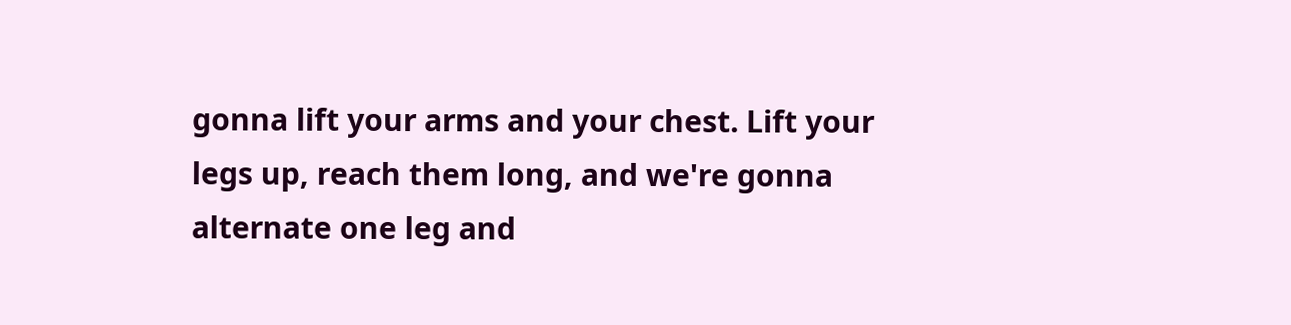gonna lift your arms and your chest. Lift your legs up, reach them long, and we're gonna alternate one leg and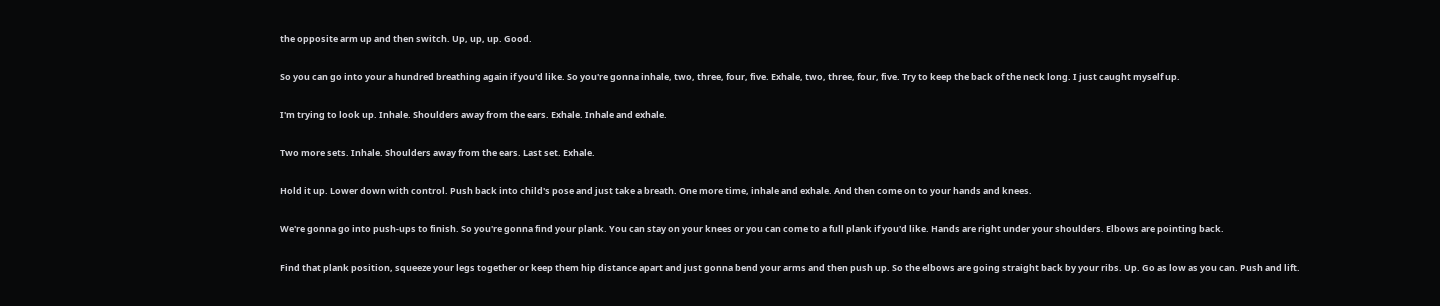the opposite arm up and then switch. Up, up, up. Good.

So you can go into your a hundred breathing again if you'd like. So you're gonna inhale, two, three, four, five. Exhale, two, three, four, five. Try to keep the back of the neck long. I just caught myself up.

I'm trying to look up. Inhale. Shoulders away from the ears. Exhale. Inhale and exhale.

Two more sets. Inhale. Shoulders away from the ears. Last set. Exhale.

Hold it up. Lower down with control. Push back into child's pose and just take a breath. One more time, inhale and exhale. And then come on to your hands and knees.

We're gonna go into push-ups to finish. So you're gonna find your plank. You can stay on your knees or you can come to a full plank if you'd like. Hands are right under your shoulders. Elbows are pointing back.

Find that plank position, squeeze your legs together or keep them hip distance apart and just gonna bend your arms and then push up. So the elbows are going straight back by your ribs. Up. Go as low as you can. Push and lift.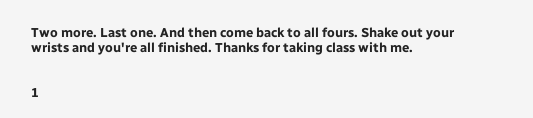Two more. Last one. And then come back to all fours. Shake out your wrists and you're all finished. Thanks for taking class with me.


1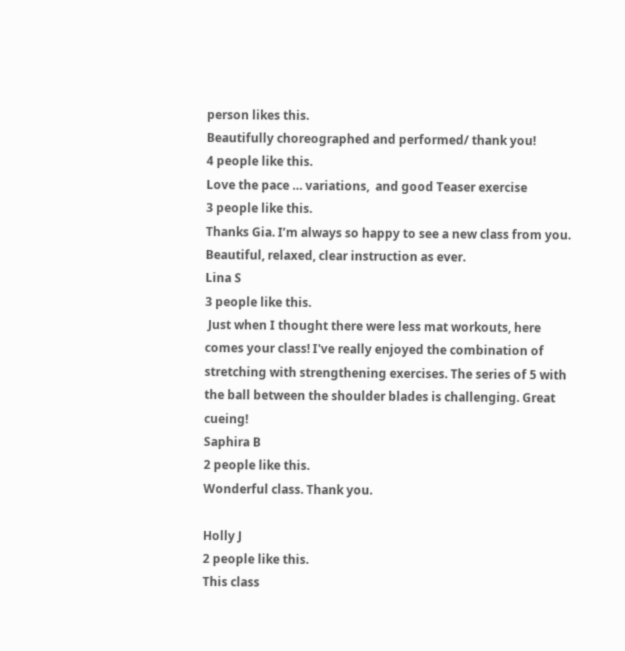person likes this.
Beautifully choreographed and performed/ thank you!
4 people like this.
Love the pace … variations,  and good Teaser exercise
3 people like this.
Thanks Gia. I’m always so happy to see a new class from you.  Beautiful, relaxed, clear instruction as ever.
Lina S
3 people like this.
 Just when I thought there were less mat workouts, here comes your class! I've really enjoyed the combination of stretching with strengthening exercises. The series of 5 with the ball between the shoulder blades is challenging. Great cueing!
Saphira B
2 people like this.
Wonderful class. Thank you.

Holly J
2 people like this.
This class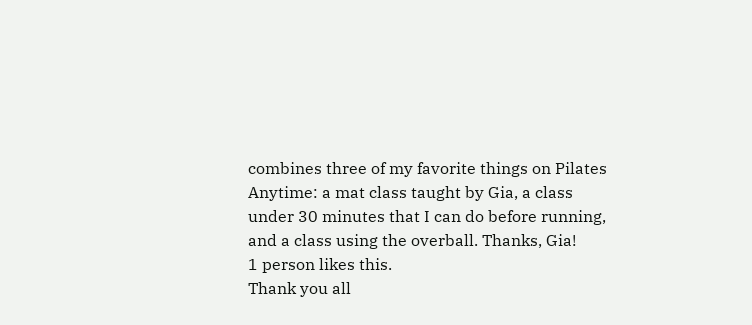combines three of my favorite things on Pilates Anytime: a mat class taught by Gia, a class under 30 minutes that I can do before running, and a class using the overball. Thanks, Gia!
1 person likes this.
Thank you all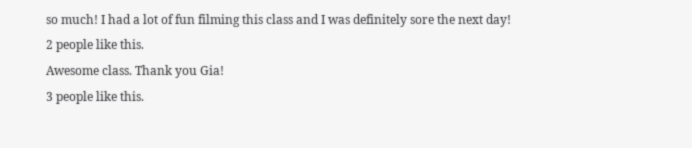so much! I had a lot of fun filming this class and I was definitely sore the next day!
2 people like this.
Awesome class. Thank you Gia!
3 people like this.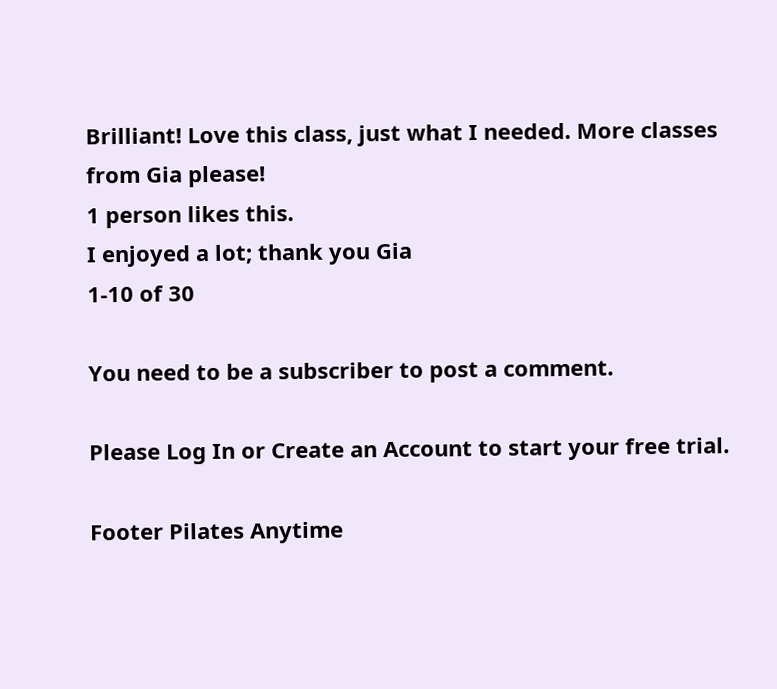Brilliant! Love this class, just what I needed. More classes from Gia please!
1 person likes this.
I enjoyed a lot; thank you Gia
1-10 of 30

You need to be a subscriber to post a comment.

Please Log In or Create an Account to start your free trial.

Footer Pilates Anytime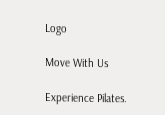Logo

Move With Us

Experience Pilates.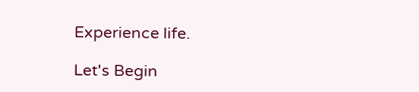Experience life.

Let's Begin